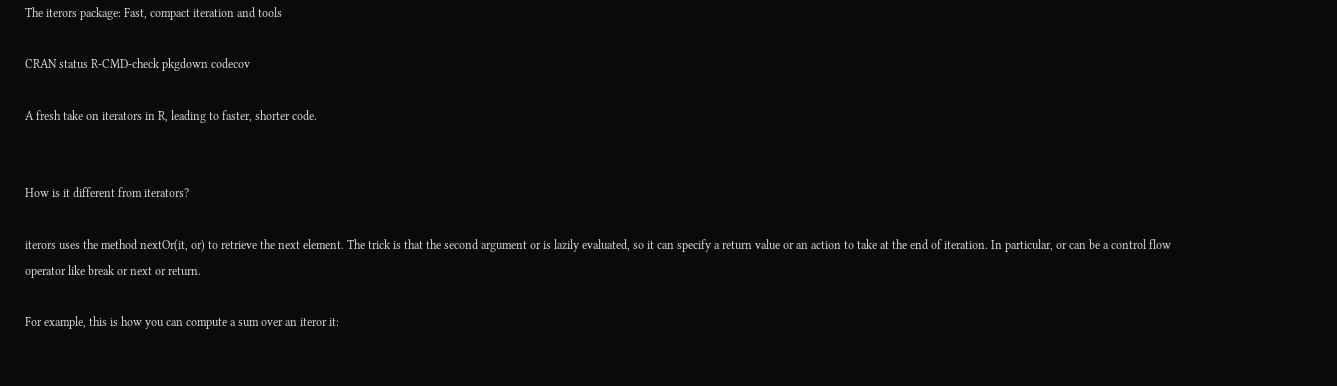The iterors package: Fast, compact iteration and tools

CRAN status R-CMD-check pkgdown codecov

A fresh take on iterators in R, leading to faster, shorter code.


How is it different from iterators?

iterors uses the method nextOr(it, or) to retrieve the next element. The trick is that the second argument or is lazily evaluated, so it can specify a return value or an action to take at the end of iteration. In particular, or can be a control flow operator like break or next or return.

For example, this is how you can compute a sum over an iteror it: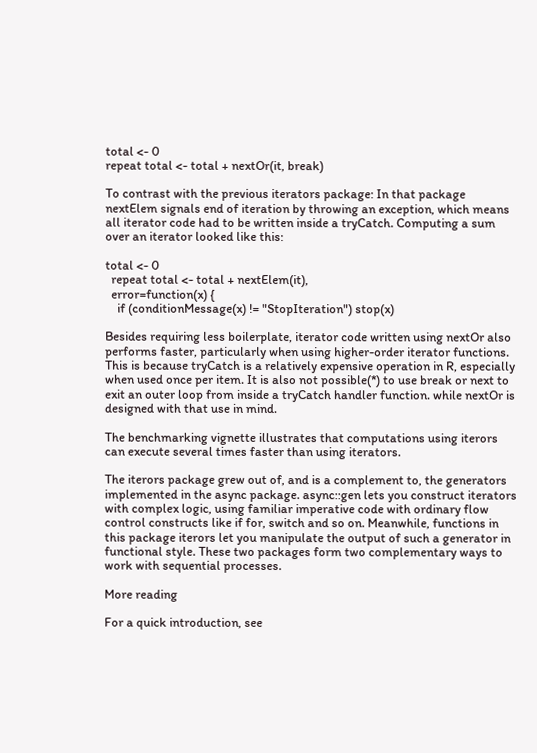total <- 0
repeat total <- total + nextOr(it, break)

To contrast with the previous iterators package: In that package nextElem signals end of iteration by throwing an exception, which means all iterator code had to be written inside a tryCatch. Computing a sum over an iterator looked like this:

total <- 0
  repeat total <- total + nextElem(it),
  error=function(x) {
    if (conditionMessage(x) != "StopIteration") stop(x)

Besides requiring less boilerplate, iterator code written using nextOr also performs faster, particularly when using higher-order iterator functions. This is because tryCatch is a relatively expensive operation in R, especially when used once per item. It is also not possible(*) to use break or next to exit an outer loop from inside a tryCatch handler function. while nextOr is designed with that use in mind.

The benchmarking vignette illustrates that computations using iterors can execute several times faster than using iterators.

The iterors package grew out of, and is a complement to, the generators implemented in the async package. async::gen lets you construct iterators with complex logic, using familiar imperative code with ordinary flow control constructs like if for, switch and so on. Meanwhile, functions in this package iterors let you manipulate the output of such a generator in functional style. These two packages form two complementary ways to work with sequential processes.

More reading

For a quick introduction, see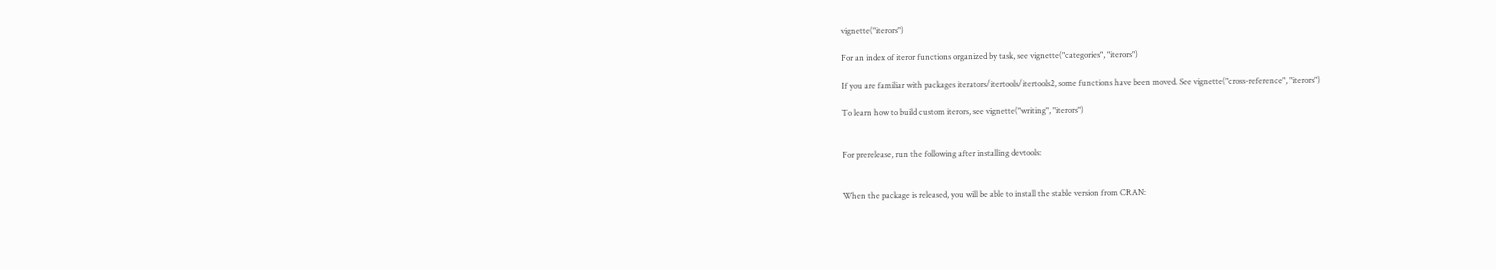vignette("iterors")

For an index of iteror functions organized by task, see vignette("categories", "iterors")

If you are familiar with packages iterators/itertools/itertools2, some functions have been moved. See vignette("cross-reference", "iterors")

To learn how to build custom iterors, see vignette("writing", "iterors")


For prerelease, run the following after installing devtools:


When the package is released, you will be able to install the stable version from CRAN: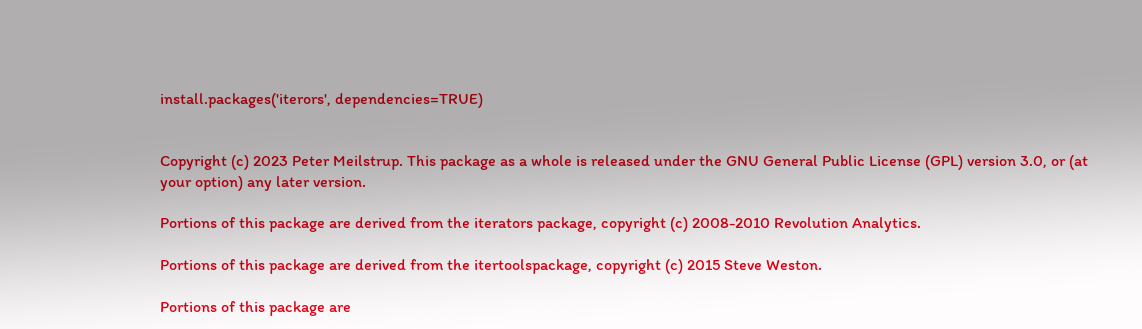install.packages('iterors', dependencies=TRUE)


Copyright (c) 2023 Peter Meilstrup. This package as a whole is released under the GNU General Public License (GPL) version 3.0, or (at your option) any later version.

Portions of this package are derived from the iterators package, copyright (c) 2008-2010 Revolution Analytics.

Portions of this package are derived from the itertoolspackage, copyright (c) 2015 Steve Weston.

Portions of this package are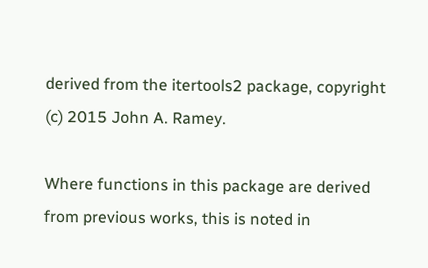derived from the itertools2 package, copyright (c) 2015 John A. Ramey.

Where functions in this package are derived from previous works, this is noted in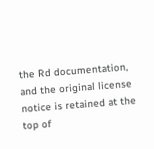the Rd documentation, and the original license notice is retained at the top of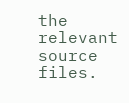the relevant source files.